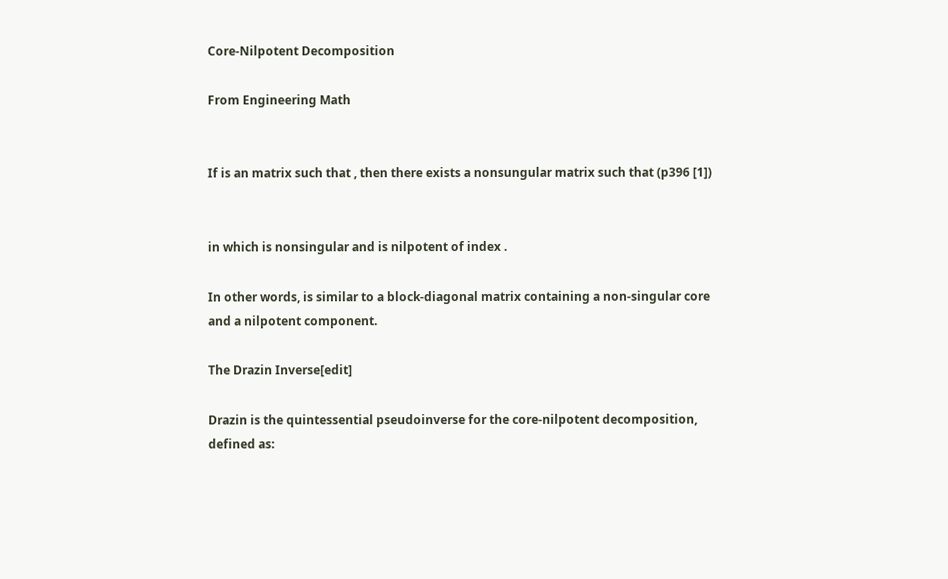Core-Nilpotent Decomposition

From Engineering Math


If is an matrix such that , then there exists a nonsungular matrix such that (p396 [1])


in which is nonsingular and is nilpotent of index .

In other words, is similar to a block-diagonal matrix containing a non-singular core and a nilpotent component.

The Drazin Inverse[edit]

Drazin is the quintessential pseudoinverse for the core-nilpotent decomposition, defined as: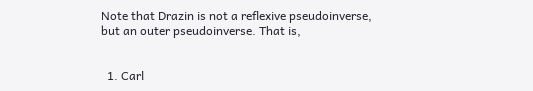Note that Drazin is not a reflexive pseudoinverse, but an outer pseudoinverse. That is,


  1. Carl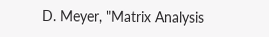D. Meyer, "Matrix Analysis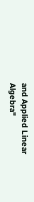and Applied Linear Algebra"